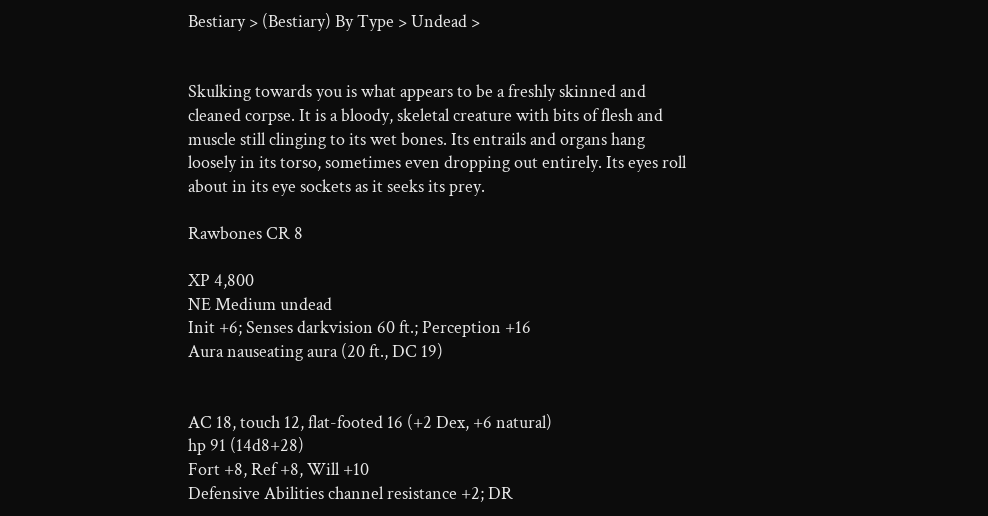Bestiary > (Bestiary) By Type > Undead >


Skulking towards you is what appears to be a freshly skinned and cleaned corpse. It is a bloody, skeletal creature with bits of flesh and muscle still clinging to its wet bones. Its entrails and organs hang loosely in its torso, sometimes even dropping out entirely. Its eyes roll about in its eye sockets as it seeks its prey.

Rawbones CR 8

XP 4,800
NE Medium undead
Init +6; Senses darkvision 60 ft.; Perception +16
Aura nauseating aura (20 ft., DC 19)


AC 18, touch 12, flat-footed 16 (+2 Dex, +6 natural)
hp 91 (14d8+28)
Fort +8, Ref +8, Will +10
Defensive Abilities channel resistance +2; DR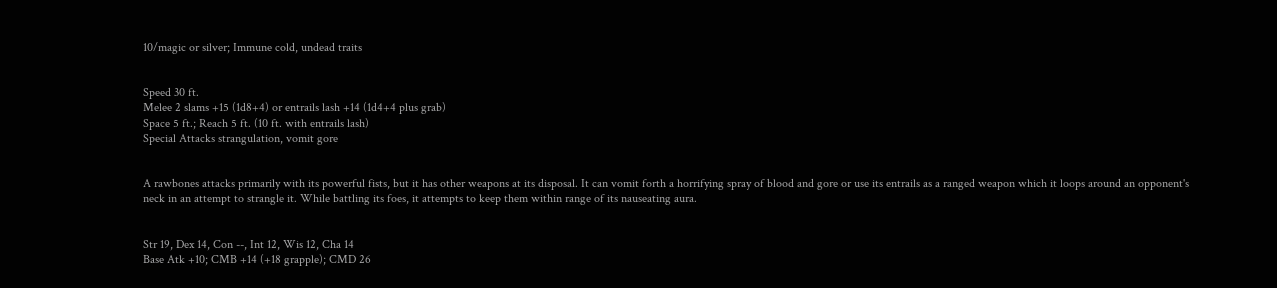10/magic or silver; Immune cold, undead traits


Speed 30 ft.
Melee 2 slams +15 (1d8+4) or entrails lash +14 (1d4+4 plus grab)
Space 5 ft.; Reach 5 ft. (10 ft. with entrails lash)
Special Attacks strangulation, vomit gore


A rawbones attacks primarily with its powerful fists, but it has other weapons at its disposal. It can vomit forth a horrifying spray of blood and gore or use its entrails as a ranged weapon which it loops around an opponent's neck in an attempt to strangle it. While battling its foes, it attempts to keep them within range of its nauseating aura.


Str 19, Dex 14, Con --, Int 12, Wis 12, Cha 14
Base Atk +10; CMB +14 (+18 grapple); CMD 26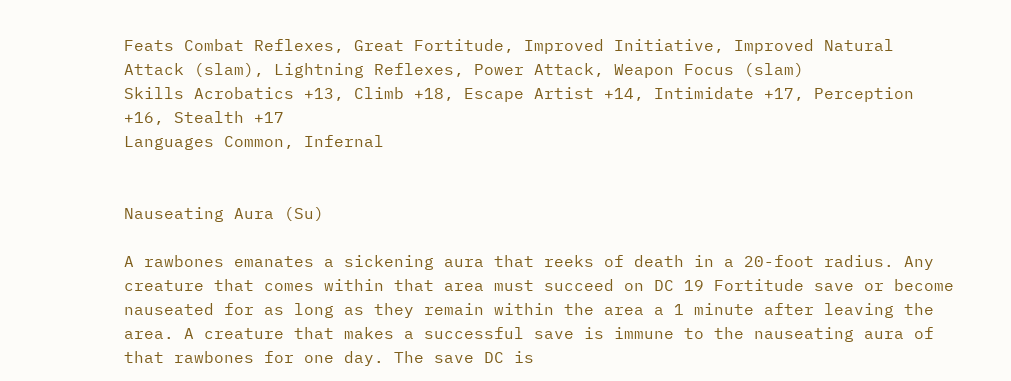Feats Combat Reflexes, Great Fortitude, Improved Initiative, Improved Natural Attack (slam), Lightning Reflexes, Power Attack, Weapon Focus (slam)
Skills Acrobatics +13, Climb +18, Escape Artist +14, Intimidate +17, Perception +16, Stealth +17
Languages Common, Infernal


Nauseating Aura (Su)

A rawbones emanates a sickening aura that reeks of death in a 20-foot radius. Any creature that comes within that area must succeed on DC 19 Fortitude save or become nauseated for as long as they remain within the area a 1 minute after leaving the area. A creature that makes a successful save is immune to the nauseating aura of that rawbones for one day. The save DC is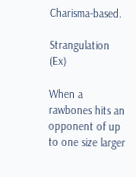Charisma-based.

Strangulation (Ex)

When a rawbones hits an opponent of up to one size larger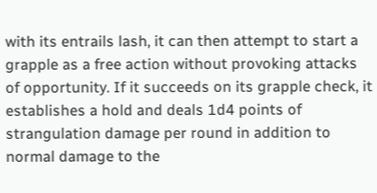with its entrails lash, it can then attempt to start a grapple as a free action without provoking attacks of opportunity. If it succeeds on its grapple check, it establishes a hold and deals 1d4 points of strangulation damage per round in addition to normal damage to the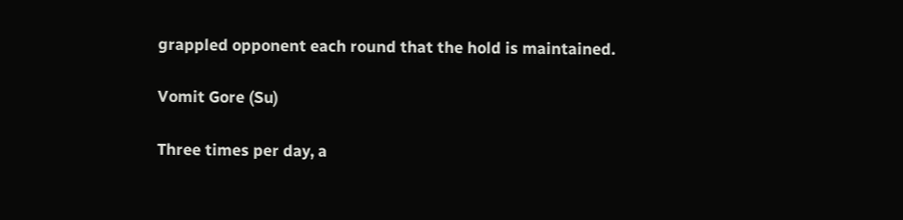grappled opponent each round that the hold is maintained.

Vomit Gore (Su)

Three times per day, a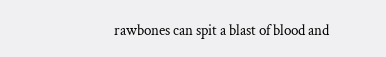rawbones can spit a blast of blood and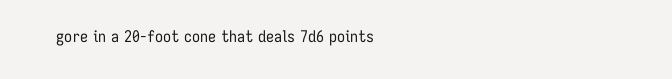gore in a 20-foot cone that deals 7d6 points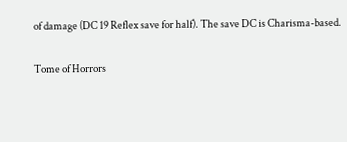of damage (DC 19 Reflex save for half). The save DC is Charisma-based.

Tome of Horrors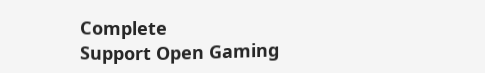Complete
Support Open Gaming